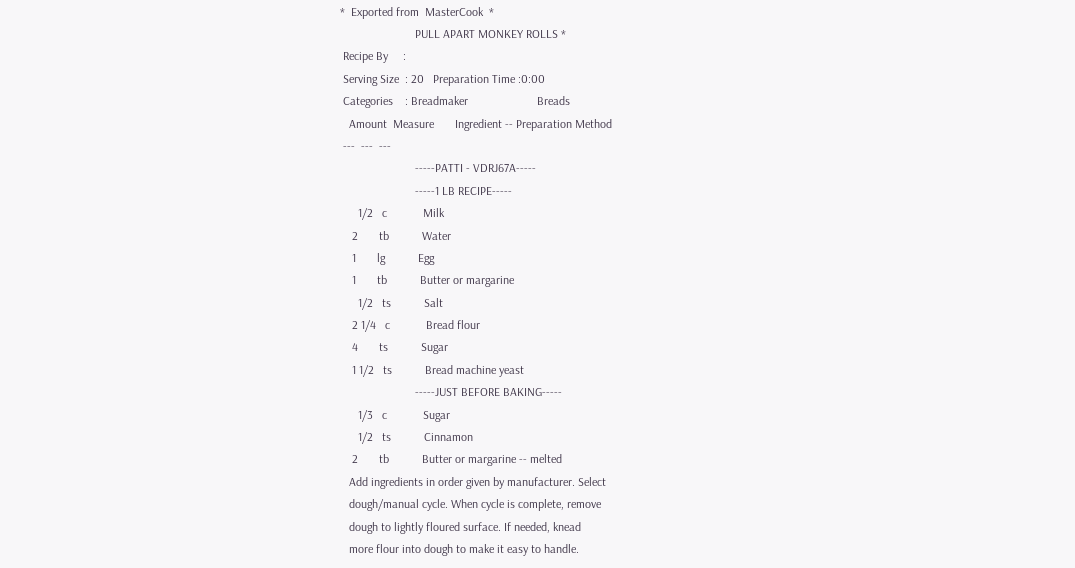*  Exported from  MasterCook  *
                         PULL APART MONKEY ROLLS *
 Recipe By     :
 Serving Size  : 20   Preparation Time :0:00
 Categories    : Breadmaker                       Breads
   Amount  Measure       Ingredient -- Preparation Method
 ---  ---  ---
                         -----PATTI - VDRJ67A-----
                         -----1 LB RECIPE-----
      1/2   c            Milk
    2       tb           Water
    1       lg           Egg
    1       tb           Butter or margarine
      1/2   ts           Salt
    2 1/4   c            Bread flour
    4       ts           Sugar
    1 1/2   ts           Bread machine yeast
                         -----JUST BEFORE BAKING-----
      1/3   c            Sugar
      1/2   ts           Cinnamon
    2       tb           Butter or margarine -- melted
   Add ingredients in order given by manufacturer. Select
   dough/manual cycle. When cycle is complete, remove
   dough to lightly floured surface. If needed, knead
   more flour into dough to make it easy to handle.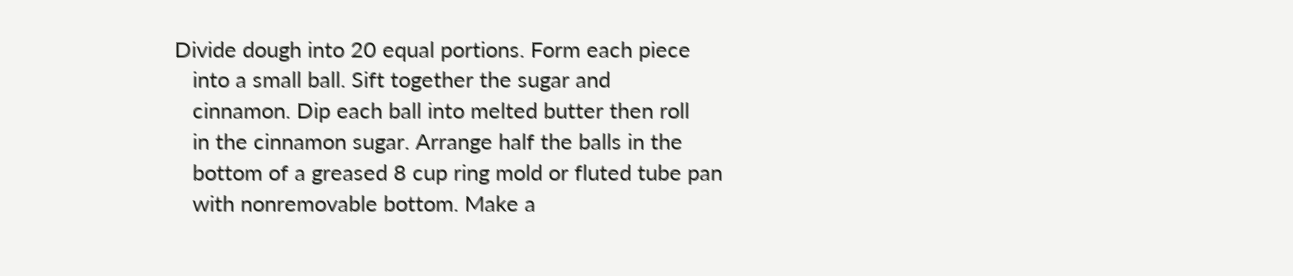Divide dough into 20 equal portions. Form each piece
   into a small ball. Sift together the sugar and
   cinnamon. Dip each ball into melted butter then roll
   in the cinnamon sugar. Arrange half the balls in the
   bottom of a greased 8 cup ring mold or fluted tube pan
   with nonremovable bottom. Make a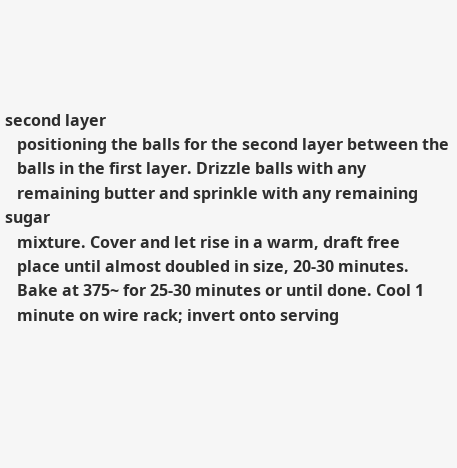second layer
   positioning the balls for the second layer between the
   balls in the first layer. Drizzle balls with any
   remaining butter and sprinkle with any remaining sugar
   mixture. Cover and let rise in a warm, draft free
   place until almost doubled in size, 20-30 minutes.
   Bake at 375~ for 25-30 minutes or until done. Cool 1
   minute on wire rack; invert onto serving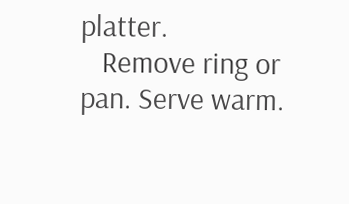platter.
   Remove ring or pan. Serve warm.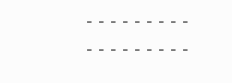- - - - - - - - - - - - - - - - - -